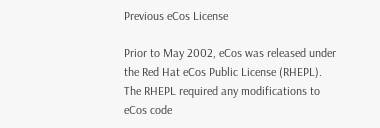Previous eCos License

Prior to May 2002, eCos was released under the Red Hat eCos Public License (RHEPL). The RHEPL required any modifications to eCos code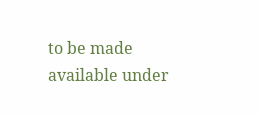to be made available under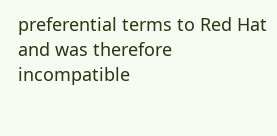preferential terms to Red Hat and was therefore incompatible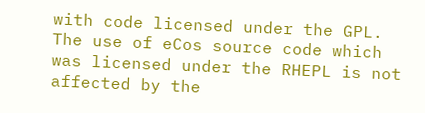with code licensed under the GPL. The use of eCos source code which was licensed under the RHEPL is not affected by the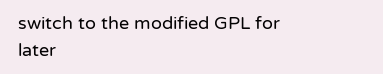switch to the modified GPL for later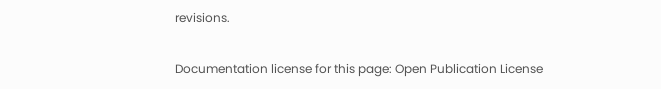revisions.

Documentation license for this page: Open Publication License